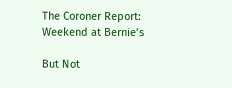The Coroner Report: Weekend at Bernie’s

But Not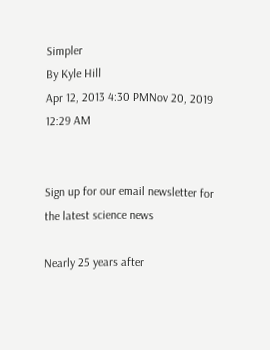Simpler
By Kyle Hill
Apr 12, 2013 4:30 PMNov 20, 2019 12:29 AM


Sign up for our email newsletter for the latest science news

Nearly 25 years after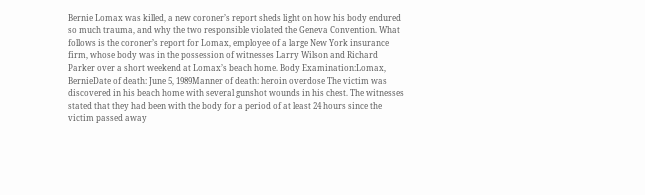Bernie Lomax was killed, a new coroner’s report sheds light on how his body endured so much trauma, and why the two responsible violated the Geneva Convention. What follows is the coroner’s report for Lomax, employee of a large New York insurance firm, whose body was in the possession of witnesses Larry Wilson and Richard Parker over a short weekend at Lomax’s beach home. Body Examination:Lomax, BernieDate of death: June 5, 1989Manner of death: heroin overdose The victim was discovered in his beach home with several gunshot wounds in his chest. The witnesses stated that they had been with the body for a period of at least 24 hours since the victim passed away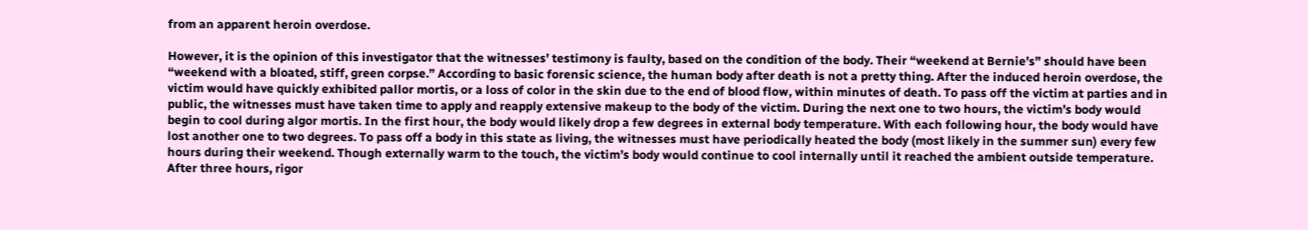from an apparent heroin overdose.

However, it is the opinion of this investigator that the witnesses’ testimony is faulty, based on the condition of the body. Their “weekend at Bernie’s” should have been “weekend with a bloated, stiff, green corpse.” According to basic forensic science, the human body after death is not a pretty thing. After the induced heroin overdose, the victim would have quickly exhibited pallor mortis, or a loss of color in the skin due to the end of blood flow, within minutes of death. To pass off the victim at parties and in public, the witnesses must have taken time to apply and reapply extensive makeup to the body of the victim. During the next one to two hours, the victim’s body would begin to cool during algor mortis. In the first hour, the body would likely drop a few degrees in external body temperature. With each following hour, the body would have lost another one to two degrees. To pass off a body in this state as living, the witnesses must have periodically heated the body (most likely in the summer sun) every few hours during their weekend. Though externally warm to the touch, the victim’s body would continue to cool internally until it reached the ambient outside temperature. After three hours, rigor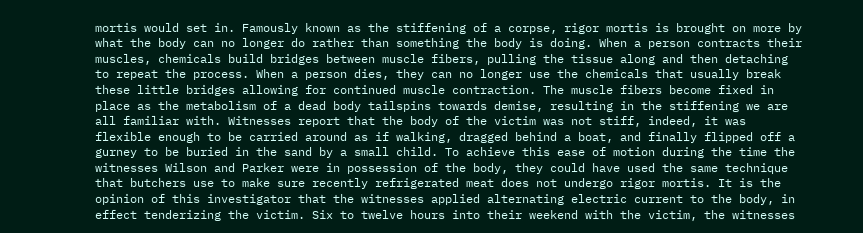mortis would set in. Famously known as the stiffening of a corpse, rigor mortis is brought on more by what the body can no longer do rather than something the body is doing. When a person contracts their muscles, chemicals build bridges between muscle fibers, pulling the tissue along and then detaching to repeat the process. When a person dies, they can no longer use the chemicals that usually break these little bridges allowing for continued muscle contraction. The muscle fibers become fixed in place as the metabolism of a dead body tailspins towards demise, resulting in the stiffening we are all familiar with. Witnesses report that the body of the victim was not stiff, indeed, it was flexible enough to be carried around as if walking, dragged behind a boat, and finally flipped off a gurney to be buried in the sand by a small child. To achieve this ease of motion during the time the witnesses Wilson and Parker were in possession of the body, they could have used the same technique that butchers use to make sure recently refrigerated meat does not undergo rigor mortis. It is the opinion of this investigator that the witnesses applied alternating electric current to the body, in effect tenderizing the victim. Six to twelve hours into their weekend with the victim, the witnesses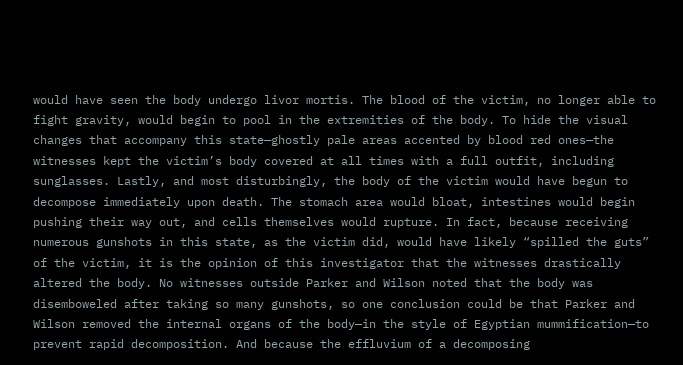would have seen the body undergo livor mortis. The blood of the victim, no longer able to fight gravity, would begin to pool in the extremities of the body. To hide the visual changes that accompany this state—ghostly pale areas accented by blood red ones—the witnesses kept the victim’s body covered at all times with a full outfit, including sunglasses. Lastly, and most disturbingly, the body of the victim would have begun to decompose immediately upon death. The stomach area would bloat, intestines would begin pushing their way out, and cells themselves would rupture. In fact, because receiving numerous gunshots in this state, as the victim did, would have likely “spilled the guts” of the victim, it is the opinion of this investigator that the witnesses drastically altered the body. No witnesses outside Parker and Wilson noted that the body was disemboweled after taking so many gunshots, so one conclusion could be that Parker and Wilson removed the internal organs of the body—in the style of Egyptian mummification—to prevent rapid decomposition. And because the effluvium of a decomposing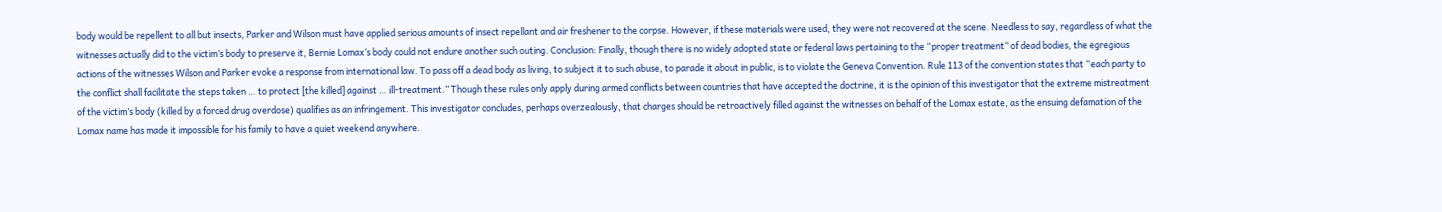body would be repellent to all but insects, Parker and Wilson must have applied serious amounts of insect repellant and air freshener to the corpse. However, if these materials were used, they were not recovered at the scene. Needless to say, regardless of what the witnesses actually did to the victim’s body to preserve it, Bernie Lomax’s body could not endure another such outing. Conclusion: Finally, though there is no widely adopted state or federal laws pertaining to the “proper treatment” of dead bodies, the egregious actions of the witnesses Wilson and Parker evoke a response from international law. To pass off a dead body as living, to subject it to such abuse, to parade it about in public, is to violate the Geneva Convention. Rule 113 of the convention states that “each party to the conflict shall facilitate the steps taken … to protect [the killed] against … ill-treatment.” Though these rules only apply during armed conflicts between countries that have accepted the doctrine, it is the opinion of this investigator that the extreme mistreatment of the victim’s body (killed by a forced drug overdose) qualifies as an infringement. This investigator concludes, perhaps overzealously, that charges should be retroactively filled against the witnesses on behalf of the Lomax estate, as the ensuing defamation of the Lomax name has made it impossible for his family to have a quiet weekend anywhere.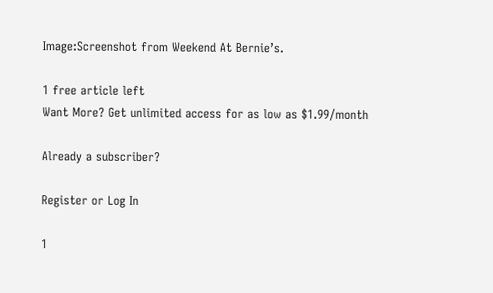Image:Screenshot from Weekend At Bernie’s.

1 free article left
Want More? Get unlimited access for as low as $1.99/month

Already a subscriber?

Register or Log In

1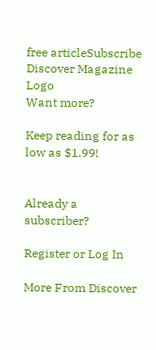free articleSubscribe
Discover Magazine Logo
Want more?

Keep reading for as low as $1.99!


Already a subscriber?

Register or Log In

More From Discover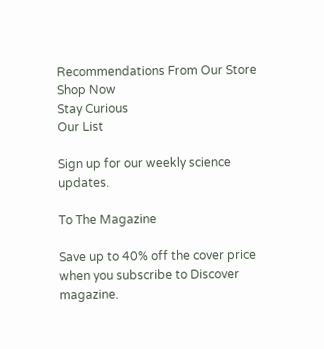Recommendations From Our Store
Shop Now
Stay Curious
Our List

Sign up for our weekly science updates.

To The Magazine

Save up to 40% off the cover price when you subscribe to Discover magazine.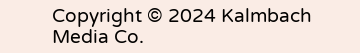Copyright © 2024 Kalmbach Media Co.